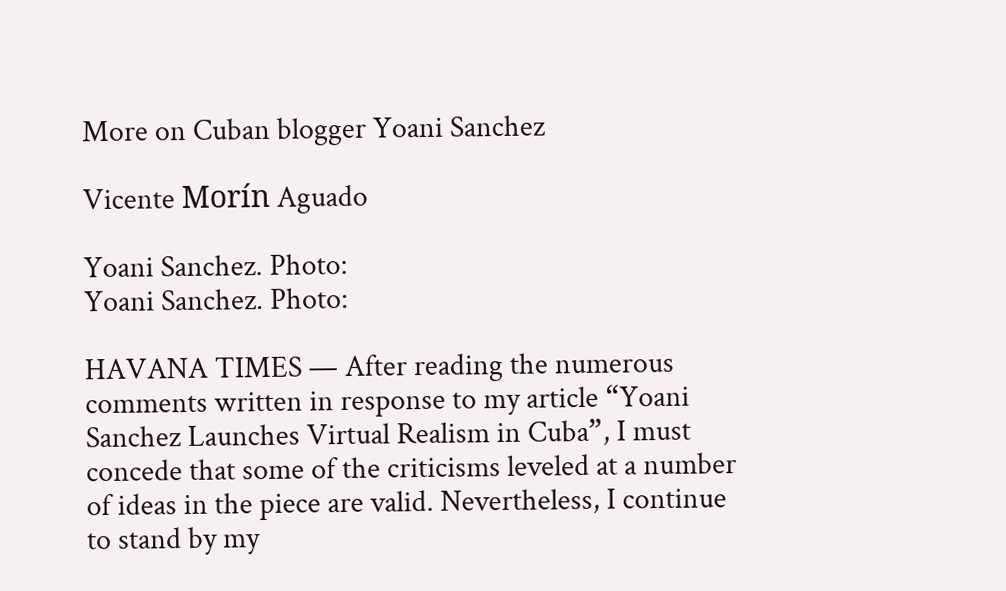More on Cuban blogger Yoani Sanchez

Vicente Morín Aguado

Yoani Sanchez. Photo:
Yoani Sanchez. Photo:

HAVANA TIMES — After reading the numerous comments written in response to my article “Yoani Sanchez Launches Virtual Realism in Cuba”, I must concede that some of the criticisms leveled at a number of ideas in the piece are valid. Nevertheless, I continue to stand by my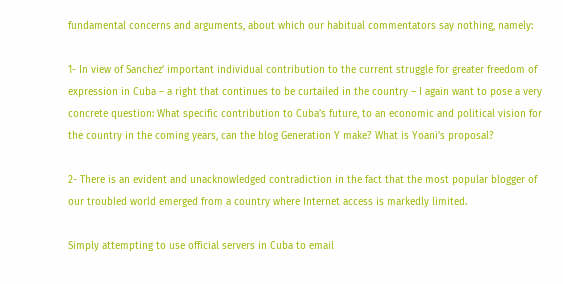fundamental concerns and arguments, about which our habitual commentators say nothing, namely:

1- In view of Sanchez’ important individual contribution to the current struggle for greater freedom of expression in Cuba – a right that continues to be curtailed in the country – I again want to pose a very concrete question: What specific contribution to Cuba’s future, to an economic and political vision for the country in the coming years, can the blog Generation Y make? What is Yoani’s proposal?

2- There is an evident and unacknowledged contradiction in the fact that the most popular blogger of our troubled world emerged from a country where Internet access is markedly limited.

Simply attempting to use official servers in Cuba to email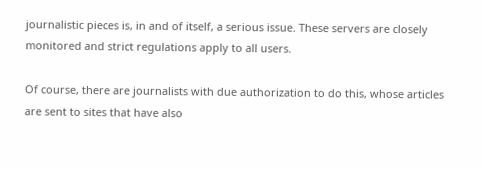journalistic pieces is, in and of itself, a serious issue. These servers are closely monitored and strict regulations apply to all users.

Of course, there are journalists with due authorization to do this, whose articles are sent to sites that have also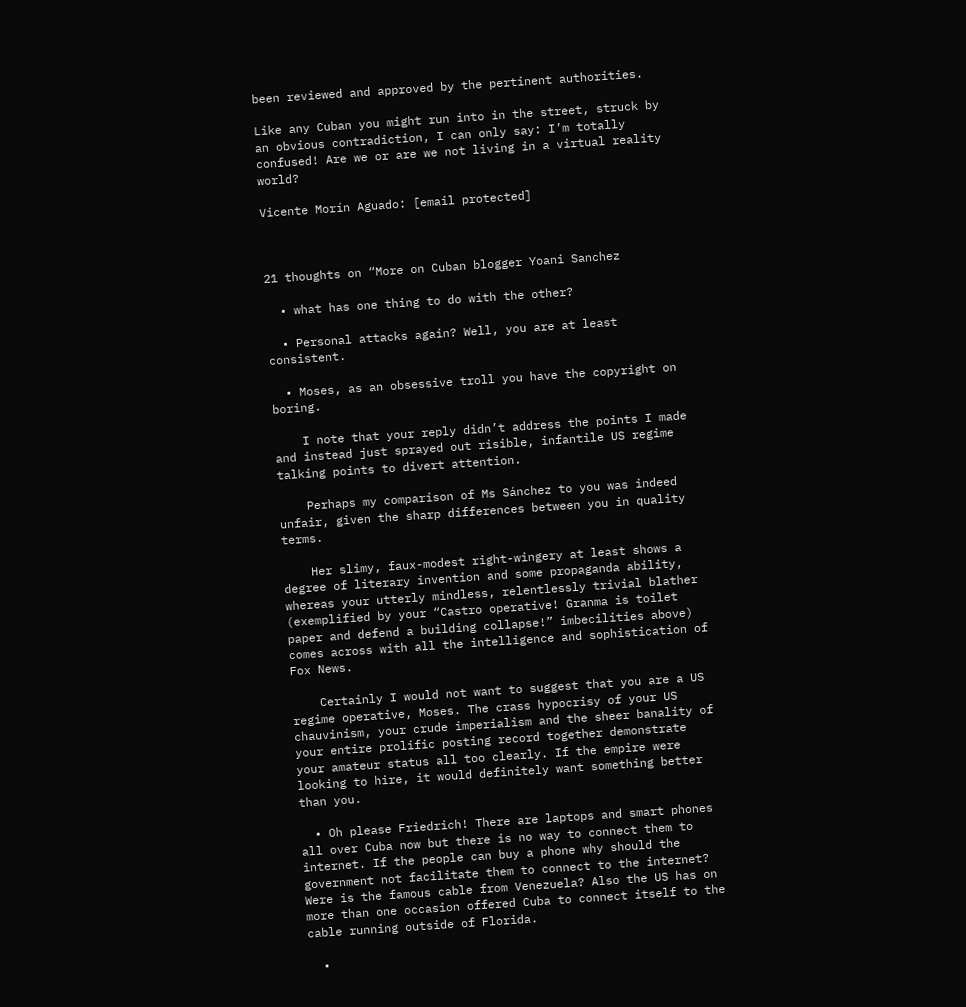been reviewed and approved by the pertinent authorities.

Like any Cuban you might run into in the street, struck by an obvious contradiction, I can only say: I’m totally confused! Are we or are we not living in a virtual reality world?

Vicente Morín Aguado: [email protected]



21 thoughts on “More on Cuban blogger Yoani Sanchez

  • what has one thing to do with the other?

  • Personal attacks again? Well, you are at least consistent.

  • Moses, as an obsessive troll you have the copyright on boring.

    I note that your reply didn’t address the points I made and instead just sprayed out risible, infantile US regime talking points to divert attention.

    Perhaps my comparison of Ms Sánchez to you was indeed unfair, given the sharp differences between you in quality terms.

    Her slimy, faux-modest right-wingery at least shows a degree of literary invention and some propaganda ability, whereas your utterly mindless, relentlessly trivial blather (exemplified by your “Castro operative! Granma is toilet paper and defend a building collapse!” imbecilities above) comes across with all the intelligence and sophistication of Fox News.

    Certainly I would not want to suggest that you are a US regime operative, Moses. The crass hypocrisy of your US chauvinism, your crude imperialism and the sheer banality of your entire prolific posting record together demonstrate your amateur status all too clearly. If the empire were looking to hire, it would definitely want something better than you.

  • Oh please Friedrich! There are laptops and smart phones all over Cuba now but there is no way to connect them to internet. If the people can buy a phone why should the government not facilitate them to connect to the internet? Were is the famous cable from Venezuela? Also the US has on more than one occasion offered Cuba to connect itself to the cable running outside of Florida.

  •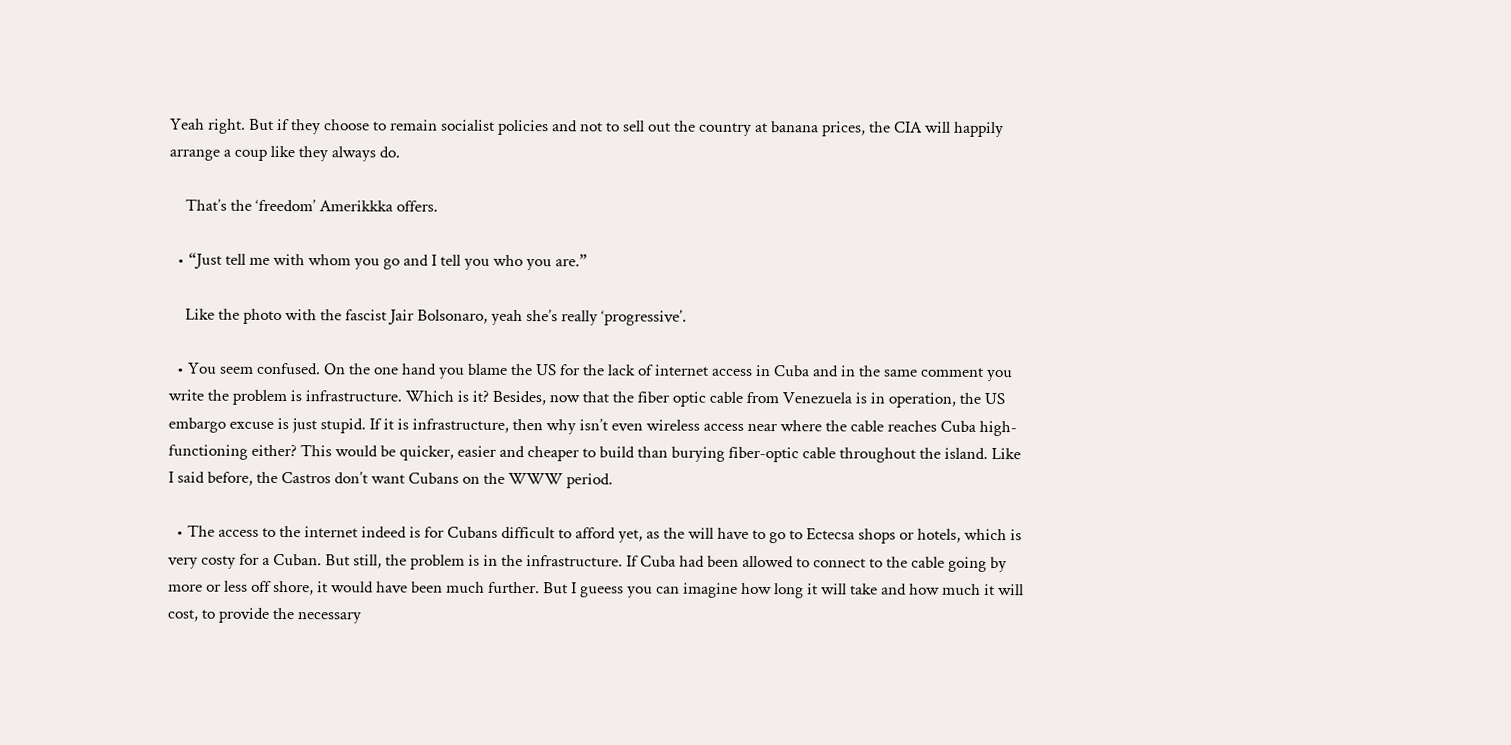Yeah right. But if they choose to remain socialist policies and not to sell out the country at banana prices, the CIA will happily arrange a coup like they always do.

    That’s the ‘freedom’ Amerikkka offers.

  • “Just tell me with whom you go and I tell you who you are.”

    Like the photo with the fascist Jair Bolsonaro, yeah she’s really ‘progressive’.

  • You seem confused. On the one hand you blame the US for the lack of internet access in Cuba and in the same comment you write the problem is infrastructure. Which is it? Besides, now that the fiber optic cable from Venezuela is in operation, the US embargo excuse is just stupid. If it is infrastructure, then why isn’t even wireless access near where the cable reaches Cuba high-functioning either? This would be quicker, easier and cheaper to build than burying fiber-optic cable throughout the island. Like I said before, the Castros don’t want Cubans on the WWW period.

  • The access to the internet indeed is for Cubans difficult to afford yet, as the will have to go to Ectecsa shops or hotels, which is very costy for a Cuban. But still, the problem is in the infrastructure. If Cuba had been allowed to connect to the cable going by more or less off shore, it would have been much further. But I gueess you can imagine how long it will take and how much it will cost, to provide the necessary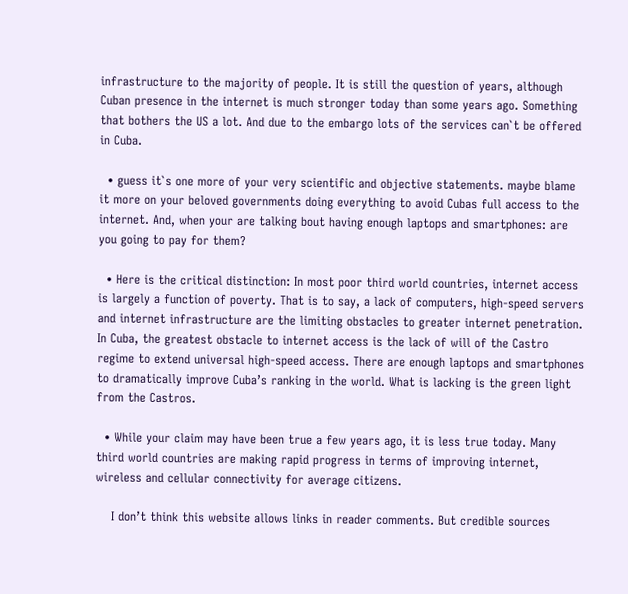infrastructure to the majority of people. It is still the question of years, although Cuban presence in the internet is much stronger today than some years ago. Something that bothers the US a lot. And due to the embargo lots of the services can`t be offered in Cuba.

  • guess it`s one more of your very scientific and objective statements. maybe blame it more on your beloved governments doing everything to avoid Cubas full access to the internet. And, when your are talking bout having enough laptops and smartphones: are you going to pay for them?

  • Here is the critical distinction: In most poor third world countries, internet access is largely a function of poverty. That is to say, a lack of computers, high-speed servers and internet infrastructure are the limiting obstacles to greater internet penetration. In Cuba, the greatest obstacle to internet access is the lack of will of the Castro regime to extend universal high-speed access. There are enough laptops and smartphones to dramatically improve Cuba’s ranking in the world. What is lacking is the green light from the Castros.

  • While your claim may have been true a few years ago, it is less true today. Many third world countries are making rapid progress in terms of improving internet, wireless and cellular connectivity for average citizens.

    I don’t think this website allows links in reader comments. But credible sources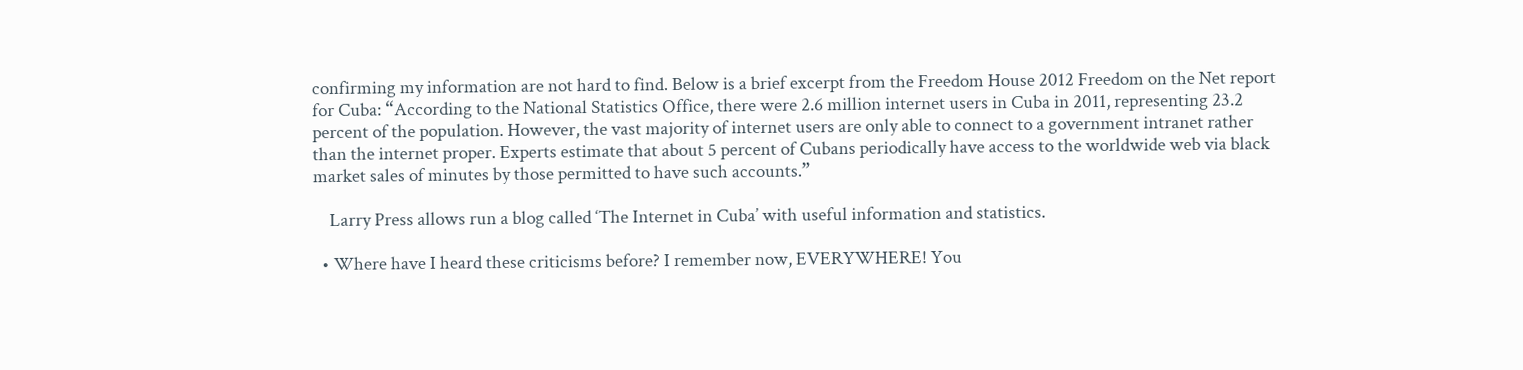confirming my information are not hard to find. Below is a brief excerpt from the Freedom House 2012 Freedom on the Net report for Cuba: “According to the National Statistics Office, there were 2.6 million internet users in Cuba in 2011, representing 23.2 percent of the population. However, the vast majority of internet users are only able to connect to a government intranet rather than the internet proper. Experts estimate that about 5 percent of Cubans periodically have access to the worldwide web via black market sales of minutes by those permitted to have such accounts.”

    Larry Press allows run a blog called ‘The Internet in Cuba’ with useful information and statistics.

  • Where have I heard these criticisms before? I remember now, EVERYWHERE! You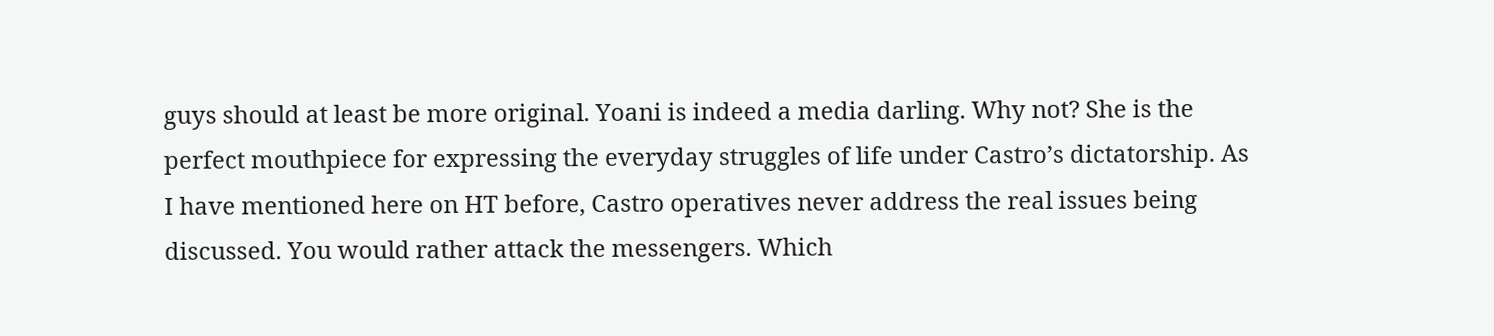guys should at least be more original. Yoani is indeed a media darling. Why not? She is the perfect mouthpiece for expressing the everyday struggles of life under Castro’s dictatorship. As I have mentioned here on HT before, Castro operatives never address the real issues being discussed. You would rather attack the messengers. Which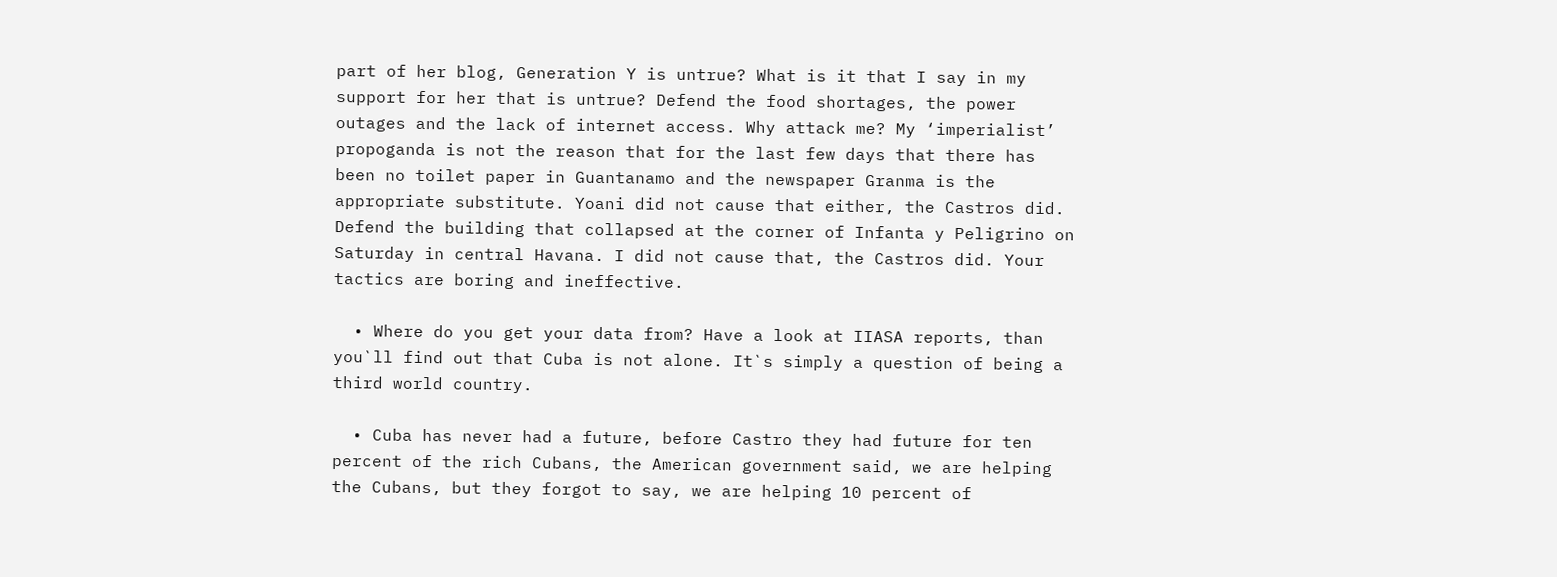part of her blog, Generation Y is untrue? What is it that I say in my support for her that is untrue? Defend the food shortages, the power outages and the lack of internet access. Why attack me? My ‘imperialist’ propoganda is not the reason that for the last few days that there has been no toilet paper in Guantanamo and the newspaper Granma is the appropriate substitute. Yoani did not cause that either, the Castros did. Defend the building that collapsed at the corner of Infanta y Peligrino on Saturday in central Havana. I did not cause that, the Castros did. Your tactics are boring and ineffective.

  • Where do you get your data from? Have a look at IIASA reports, than you`ll find out that Cuba is not alone. It`s simply a question of being a third world country.

  • Cuba has never had a future, before Castro they had future for ten percent of the rich Cubans, the American government said, we are helping the Cubans, but they forgot to say, we are helping 10 percent of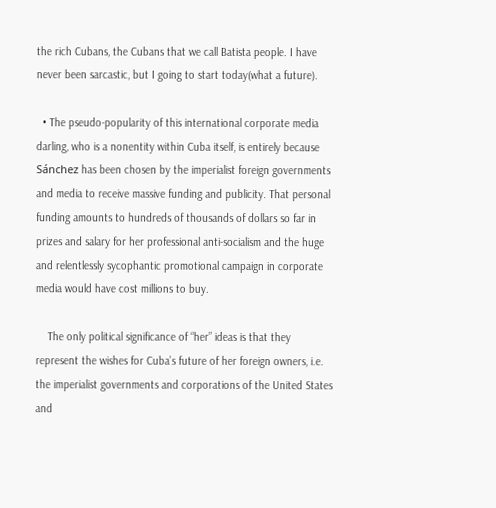the rich Cubans, the Cubans that we call Batista people. I have never been sarcastic, but I going to start today(what a future).

  • The pseudo-popularity of this international corporate media darling, who is a nonentity within Cuba itself, is entirely because Sánchez has been chosen by the imperialist foreign governments and media to receive massive funding and publicity. That personal funding amounts to hundreds of thousands of dollars so far in prizes and salary for her professional anti-socialism and the huge and relentlessly sycophantic promotional campaign in corporate media would have cost millions to buy.

    The only political significance of “her” ideas is that they represent the wishes for Cuba’s future of her foreign owners, i.e. the imperialist governments and corporations of the United States and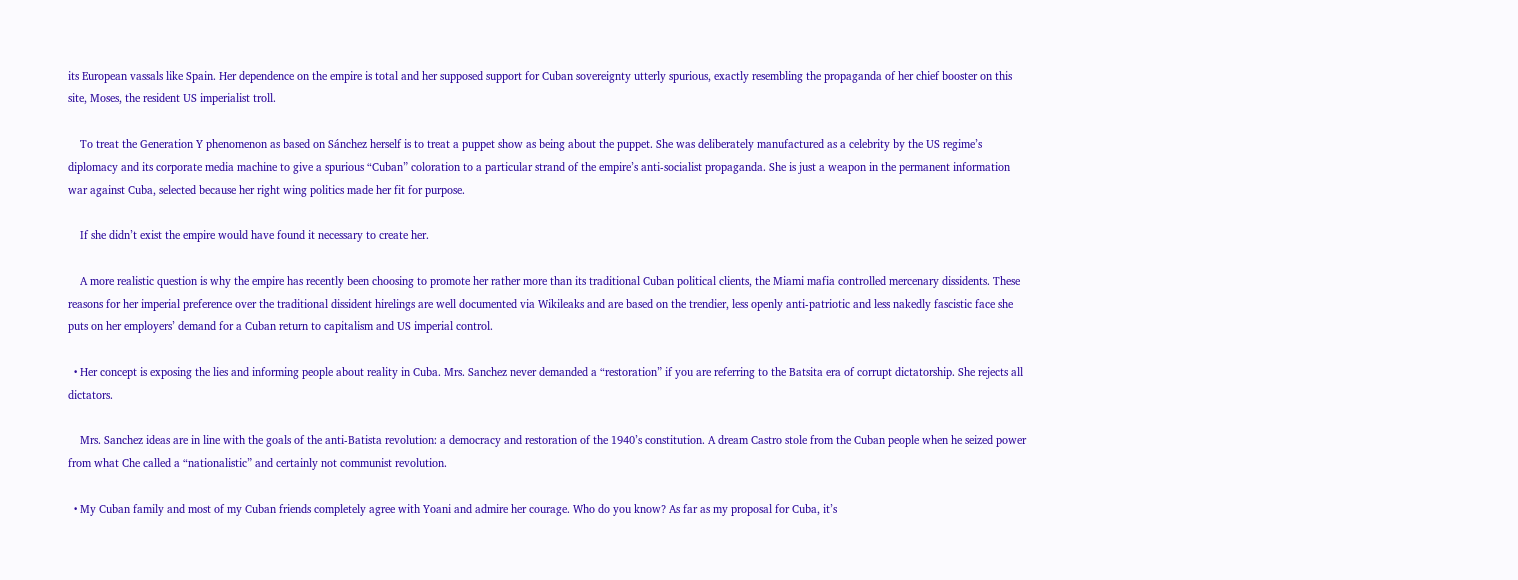its European vassals like Spain. Her dependence on the empire is total and her supposed support for Cuban sovereignty utterly spurious, exactly resembling the propaganda of her chief booster on this site, Moses, the resident US imperialist troll.

    To treat the Generation Y phenomenon as based on Sánchez herself is to treat a puppet show as being about the puppet. She was deliberately manufactured as a celebrity by the US regime’s diplomacy and its corporate media machine to give a spurious “Cuban” coloration to a particular strand of the empire’s anti-socialist propaganda. She is just a weapon in the permanent information war against Cuba, selected because her right wing politics made her fit for purpose.

    If she didn’t exist the empire would have found it necessary to create her.

    A more realistic question is why the empire has recently been choosing to promote her rather more than its traditional Cuban political clients, the Miami mafia controlled mercenary dissidents. These reasons for her imperial preference over the traditional dissident hirelings are well documented via Wikileaks and are based on the trendier, less openly anti-patriotic and less nakedly fascistic face she puts on her employers’ demand for a Cuban return to capitalism and US imperial control.

  • Her concept is exposing the lies and informing people about reality in Cuba. Mrs. Sanchez never demanded a “restoration” if you are referring to the Batsita era of corrupt dictatorship. She rejects all dictators.

    Mrs. Sanchez ideas are in line with the goals of the anti-Batista revolution: a democracy and restoration of the 1940’s constitution. A dream Castro stole from the Cuban people when he seized power from what Che called a “nationalistic” and certainly not communist revolution.

  • My Cuban family and most of my Cuban friends completely agree with Yoani and admire her courage. Who do you know? As far as my proposal for Cuba, it’s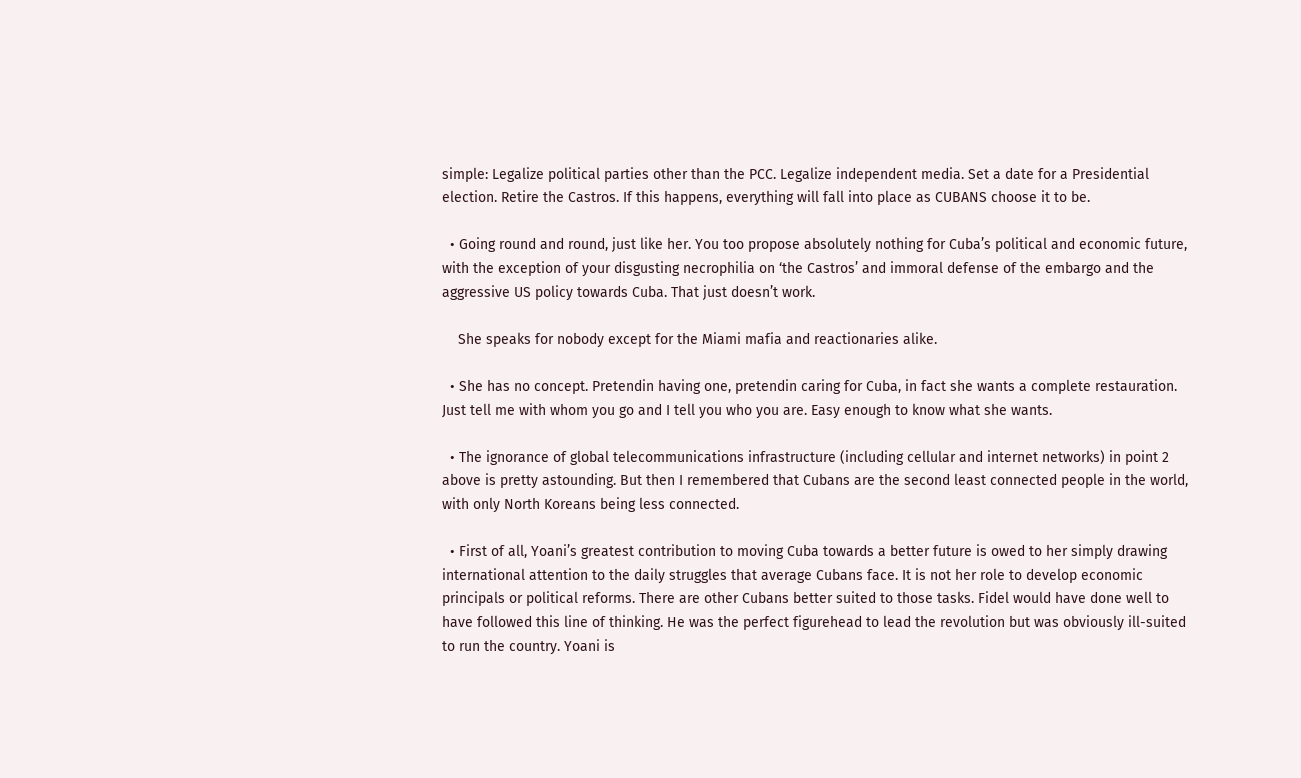simple: Legalize political parties other than the PCC. Legalize independent media. Set a date for a Presidential election. Retire the Castros. If this happens, everything will fall into place as CUBANS choose it to be.

  • Going round and round, just like her. You too propose absolutely nothing for Cuba’s political and economic future, with the exception of your disgusting necrophilia on ‘the Castros’ and immoral defense of the embargo and the aggressive US policy towards Cuba. That just doesn’t work.

    She speaks for nobody except for the Miami mafia and reactionaries alike.

  • She has no concept. Pretendin having one, pretendin caring for Cuba, in fact she wants a complete restauration. Just tell me with whom you go and I tell you who you are. Easy enough to know what she wants.

  • The ignorance of global telecommunications infrastructure (including cellular and internet networks) in point 2 above is pretty astounding. But then I remembered that Cubans are the second least connected people in the world, with only North Koreans being less connected.

  • First of all, Yoani’s greatest contribution to moving Cuba towards a better future is owed to her simply drawing international attention to the daily struggles that average Cubans face. It is not her role to develop economic principals or political reforms. There are other Cubans better suited to those tasks. Fidel would have done well to have followed this line of thinking. He was the perfect figurehead to lead the revolution but was obviously ill-suited to run the country. Yoani is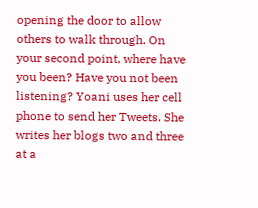opening the door to allow others to walk through. On your second point, where have you been? Have you not been listening? Yoani uses her cell phone to send her Tweets. She writes her blogs two and three at a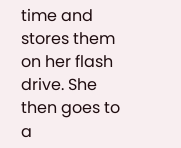time and stores them on her flash drive. She then goes to a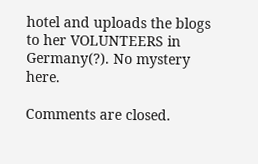hotel and uploads the blogs to her VOLUNTEERS in Germany(?). No mystery here.

Comments are closed.